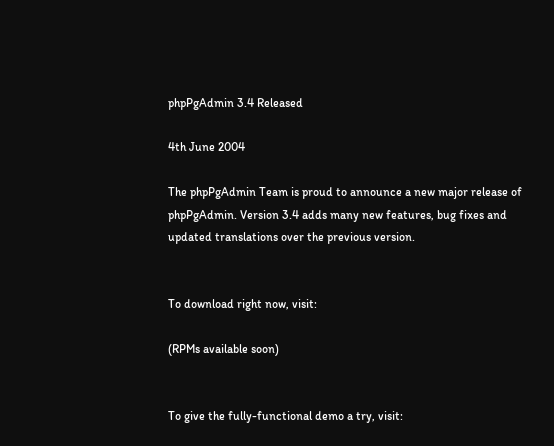phpPgAdmin 3.4 Released

4th June 2004

The phpPgAdmin Team is proud to announce a new major release of
phpPgAdmin. Version 3.4 adds many new features, bug fixes and
updated translations over the previous version.


To download right now, visit:

(RPMs available soon)


To give the fully-functional demo a try, visit: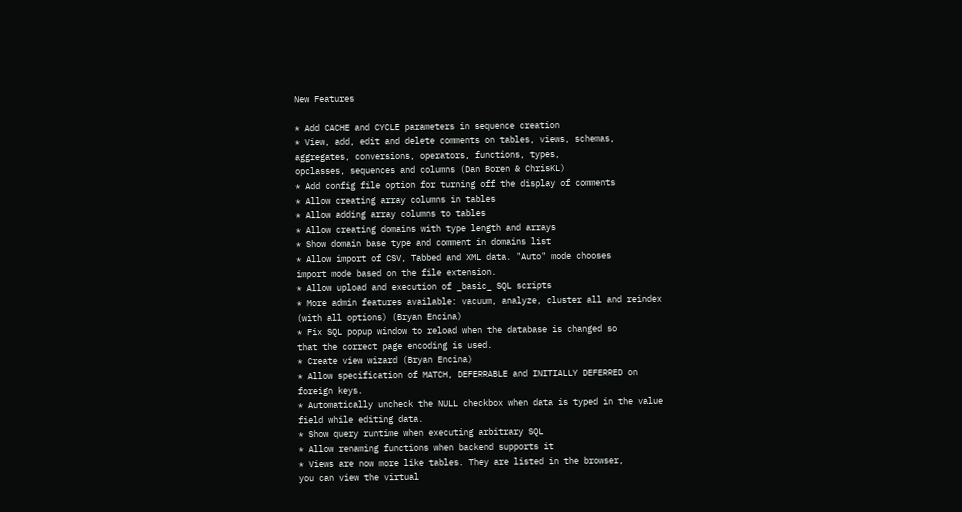New Features

* Add CACHE and CYCLE parameters in sequence creation
* View, add, edit and delete comments on tables, views, schemas,
aggregates, conversions, operators, functions, types,
opclasses, sequences and columns (Dan Boren & ChrisKL)
* Add config file option for turning off the display of comments
* Allow creating array columns in tables
* Allow adding array columns to tables
* Allow creating domains with type length and arrays
* Show domain base type and comment in domains list
* Allow import of CSV, Tabbed and XML data. "Auto" mode chooses
import mode based on the file extension.
* Allow upload and execution of _basic_ SQL scripts
* More admin features available: vacuum, analyze, cluster all and reindex
(with all options) (Bryan Encina)
* Fix SQL popup window to reload when the database is changed so
that the correct page encoding is used.
* Create view wizard (Bryan Encina)
* Allow specification of MATCH, DEFERRABLE and INITIALLY DEFERRED on
foreign keys.
* Automatically uncheck the NULL checkbox when data is typed in the value
field while editing data.
* Show query runtime when executing arbitrary SQL
* Allow renaming functions when backend supports it
* Views are now more like tables. They are listed in the browser,
you can view the virtual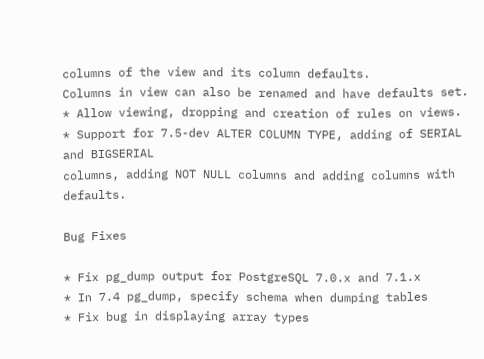columns of the view and its column defaults.
Columns in view can also be renamed and have defaults set.
* Allow viewing, dropping and creation of rules on views.
* Support for 7.5-dev ALTER COLUMN TYPE, adding of SERIAL and BIGSERIAL
columns, adding NOT NULL columns and adding columns with defaults.

Bug Fixes

* Fix pg_dump output for PostgreSQL 7.0.x and 7.1.x
* In 7.4 pg_dump, specify schema when dumping tables
* Fix bug in displaying array types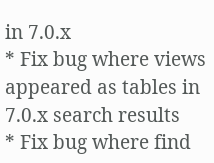in 7.0.x
* Fix bug where views appeared as tables in 7.0.x search results
* Fix bug where find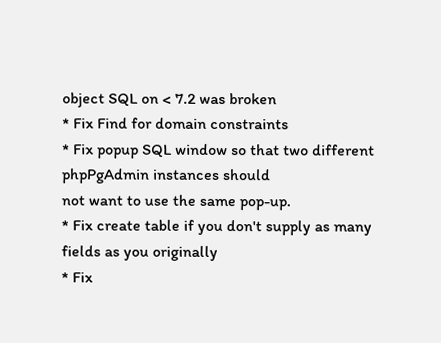object SQL on < 7.2 was broken
* Fix Find for domain constraints
* Fix popup SQL window so that two different phpPgAdmin instances should
not want to use the same pop-up.
* Fix create table if you don't supply as many fields as you originally
* Fix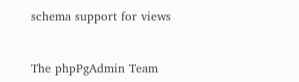schema support for views


The phpPgAdmin Team